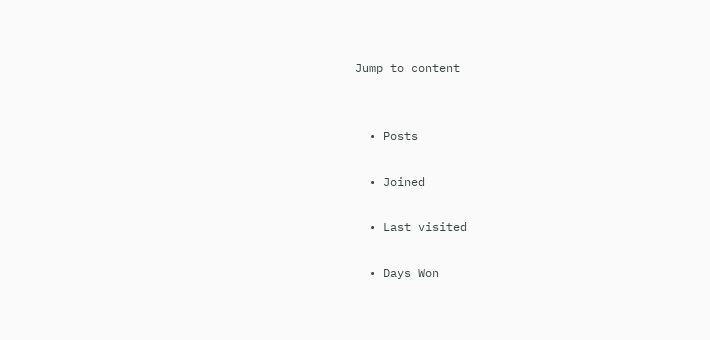Jump to content


  • Posts

  • Joined

  • Last visited

  • Days Won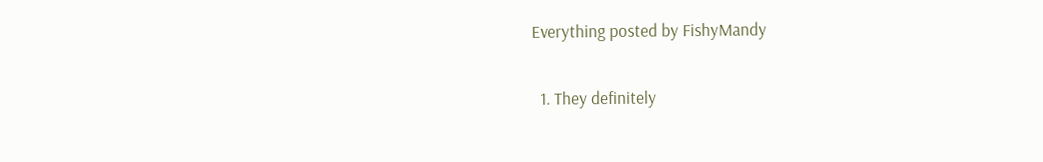Everything posted by FishyMandy

  1. They definitely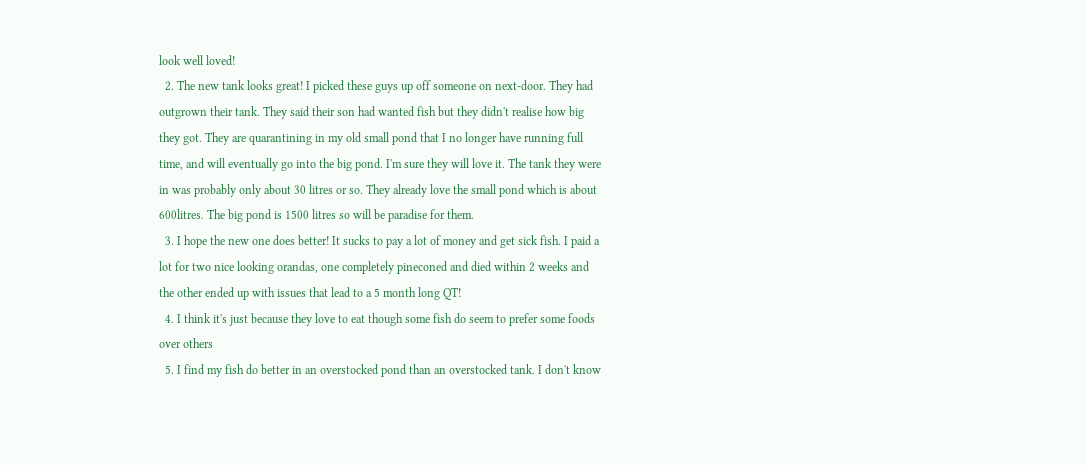look well loved!
  2. The new tank looks great! I picked these guys up off someone on next-door. They had outgrown their tank. They said their son had wanted fish but they didn't realise how big they got. They are quarantining in my old small pond that I no longer have running full time, and will eventually go into the big pond. I'm sure they will love it. The tank they were in was probably only about 30 litres or so. They already love the small pond which is about 600litres. The big pond is 1500 litres so will be paradise for them.
  3. I hope the new one does better! It sucks to pay a lot of money and get sick fish. I paid a lot for two nice looking orandas, one completely pineconed and died within 2 weeks and the other ended up with issues that lead to a 5 month long QT!
  4. I think it's just because they love to eat though some fish do seem to prefer some foods over others
  5. I find my fish do better in an overstocked pond than an overstocked tank. I don't know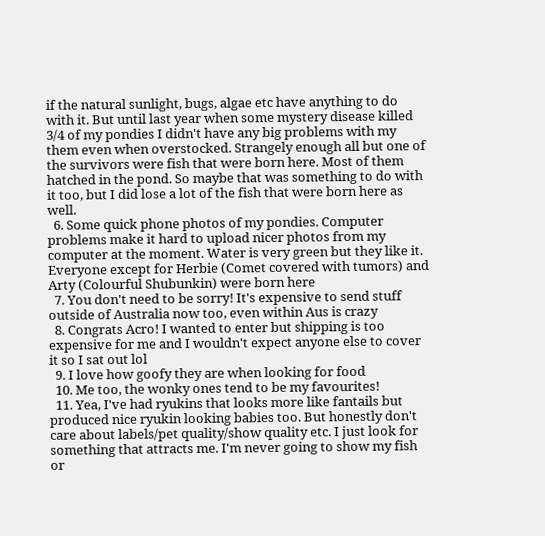if the natural sunlight, bugs, algae etc have anything to do with it. But until last year when some mystery disease killed 3/4 of my pondies I didn't have any big problems with my them even when overstocked. Strangely enough all but one of the survivors were fish that were born here. Most of them hatched in the pond. So maybe that was something to do with it too, but I did lose a lot of the fish that were born here as well.
  6. Some quick phone photos of my pondies. Computer problems make it hard to upload nicer photos from my computer at the moment. Water is very green but they like it. Everyone except for Herbie (Comet covered with tumors) and Arty (Colourful Shubunkin) were born here
  7. You don't need to be sorry! It's expensive to send stuff outside of Australia now too, even within Aus is crazy
  8. Congrats Acro! I wanted to enter but shipping is too expensive for me and I wouldn't expect anyone else to cover it so I sat out lol
  9. I love how goofy they are when looking for food
  10. Me too, the wonky ones tend to be my favourites!
  11. Yea, I've had ryukins that looks more like fantails but produced nice ryukin looking babies too. But honestly don't care about labels/pet quality/show quality etc. I just look for something that attracts me. I'm never going to show my fish or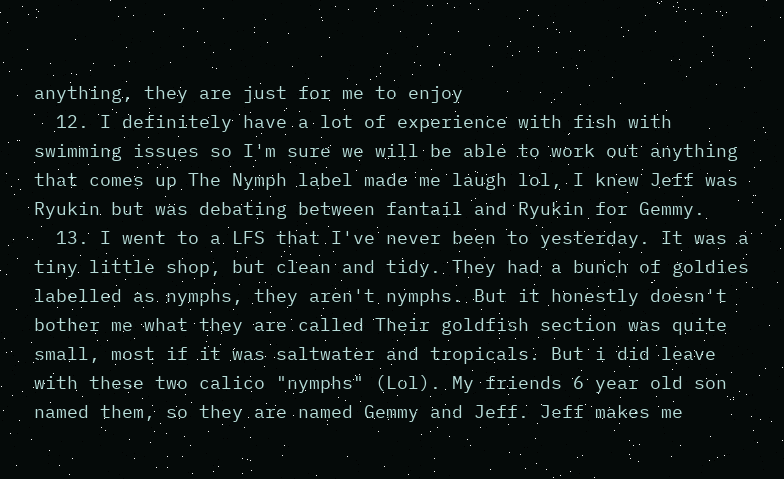anything, they are just for me to enjoy
  12. I definitely have a lot of experience with fish with swimming issues so I'm sure we will be able to work out anything that comes up The Nymph label made me laugh lol, I knew Jeff was Ryukin but was debating between fantail and Ryukin for Gemmy.
  13. I went to a LFS that I've never been to yesterday. It was a tiny little shop, but clean and tidy. They had a bunch of goldies labelled as nymphs, they aren't nymphs. But it honestly doesn't bother me what they are called Their goldfish section was quite small, most if it was saltwater and tropicals. But i did leave with these two calico "nymphs" (Lol). My friends 6 year old son named them, so they are named Gemmy and Jeff. Jeff makes me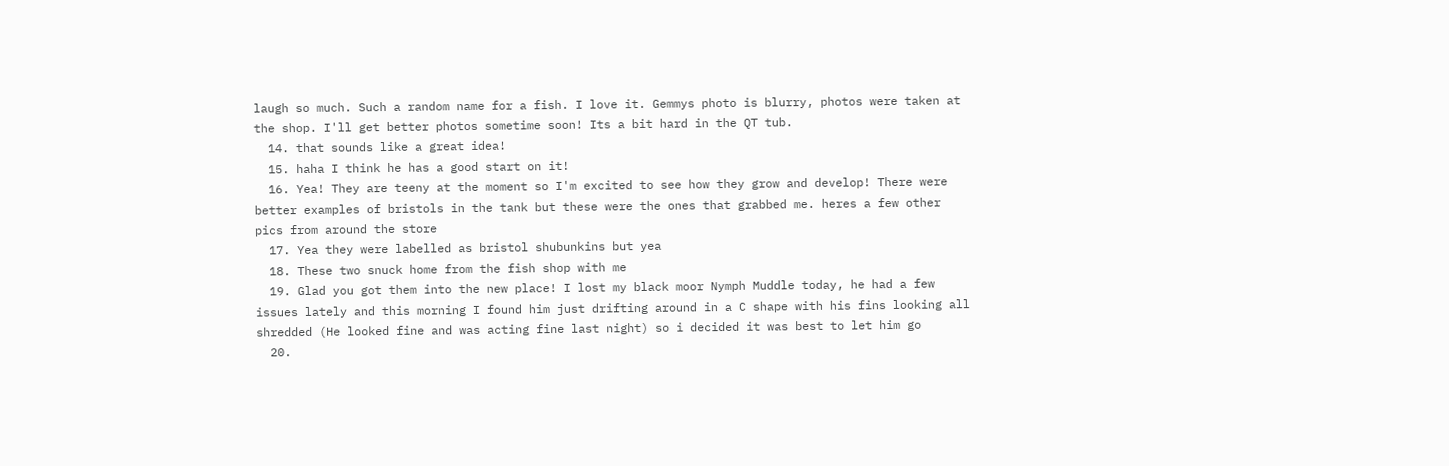laugh so much. Such a random name for a fish. I love it. Gemmys photo is blurry, photos were taken at the shop. I'll get better photos sometime soon! Its a bit hard in the QT tub.
  14. that sounds like a great idea!
  15. haha I think he has a good start on it!
  16. Yea! They are teeny at the moment so I'm excited to see how they grow and develop! There were better examples of bristols in the tank but these were the ones that grabbed me. heres a few other pics from around the store
  17. Yea they were labelled as bristol shubunkins but yea
  18. These two snuck home from the fish shop with me
  19. Glad you got them into the new place! I lost my black moor Nymph Muddle today, he had a few issues lately and this morning I found him just drifting around in a C shape with his fins looking all shredded (He looked fine and was acting fine last night) so i decided it was best to let him go
  20.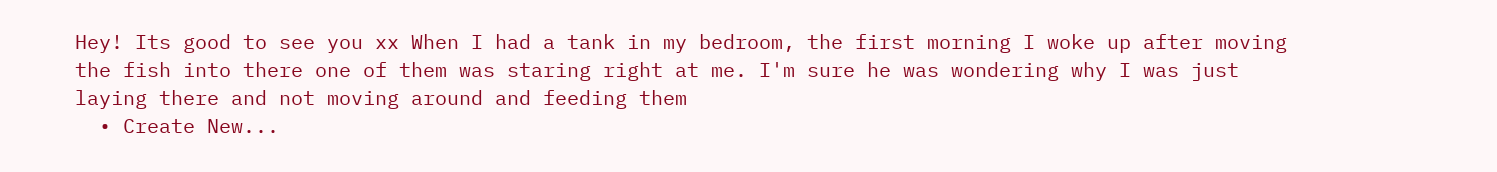Hey! Its good to see you xx When I had a tank in my bedroom, the first morning I woke up after moving the fish into there one of them was staring right at me. I'm sure he was wondering why I was just laying there and not moving around and feeding them
  • Create New...